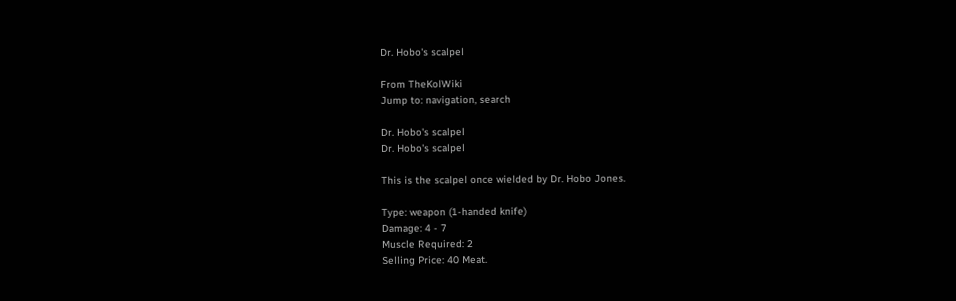Dr. Hobo's scalpel

From TheKolWiki
Jump to: navigation, search

Dr. Hobo's scalpel
Dr. Hobo's scalpel

This is the scalpel once wielded by Dr. Hobo Jones.

Type: weapon (1-handed knife)
Damage: 4 - 7
Muscle Required: 2
Selling Price: 40 Meat.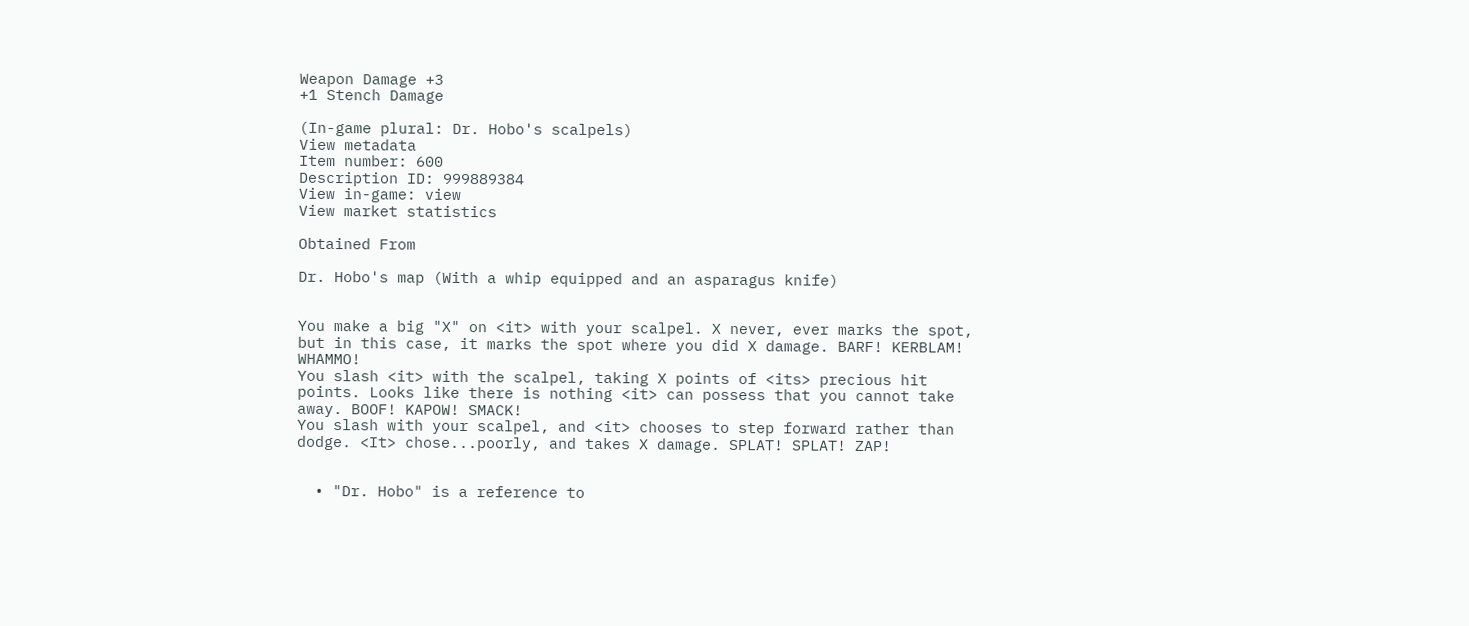Weapon Damage +3
+1 Stench Damage

(In-game plural: Dr. Hobo's scalpels)
View metadata
Item number: 600
Description ID: 999889384
View in-game: view
View market statistics

Obtained From

Dr. Hobo's map (With a whip equipped and an asparagus knife)


You make a big "X" on <it> with your scalpel. X never, ever marks the spot, but in this case, it marks the spot where you did X damage. BARF! KERBLAM! WHAMMO!
You slash <it> with the scalpel, taking X points of <its> precious hit points. Looks like there is nothing <it> can possess that you cannot take away. BOOF! KAPOW! SMACK!
You slash with your scalpel, and <it> chooses to step forward rather than dodge. <It> chose...poorly, and takes X damage. SPLAT! SPLAT! ZAP!


  • "Dr. Hobo" is a reference to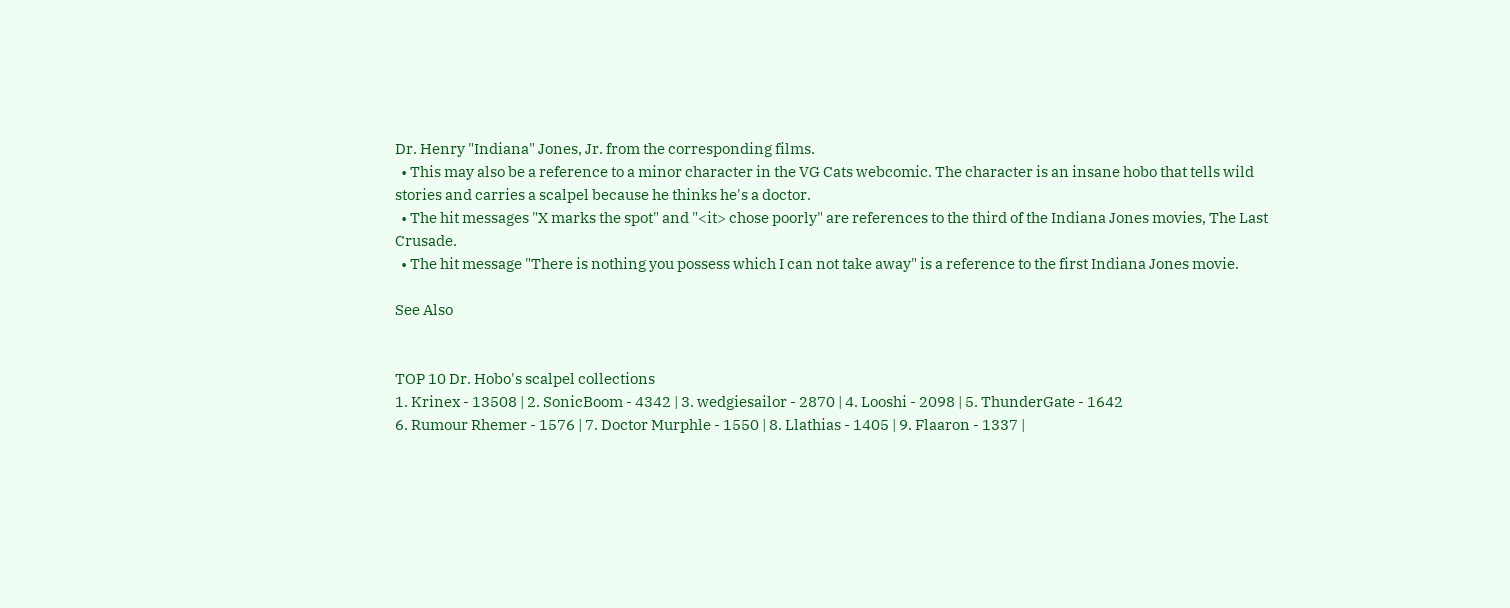Dr. Henry "Indiana" Jones, Jr. from the corresponding films.
  • This may also be a reference to a minor character in the VG Cats webcomic. The character is an insane hobo that tells wild stories and carries a scalpel because he thinks he's a doctor.
  • The hit messages "X marks the spot" and "<it> chose poorly" are references to the third of the Indiana Jones movies, The Last Crusade.
  • The hit message "There is nothing you possess which I can not take away" is a reference to the first Indiana Jones movie.

See Also


TOP 10 Dr. Hobo's scalpel collections
1. Krinex - 13508 | 2. SonicBoom - 4342 | 3. wedgiesailor - 2870 | 4. Looshi - 2098 | 5. ThunderGate - 1642
6. Rumour Rhemer - 1576 | 7. Doctor Murphle - 1550 | 8. Llathias - 1405 | 9. Flaaron - 1337 |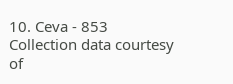10. Ceva - 853
Collection data courtesy of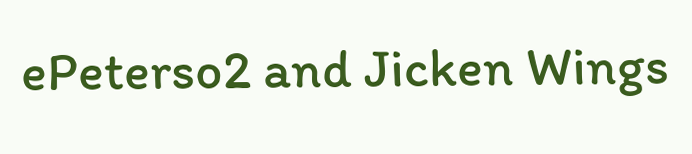ePeterso2 and Jicken Wings